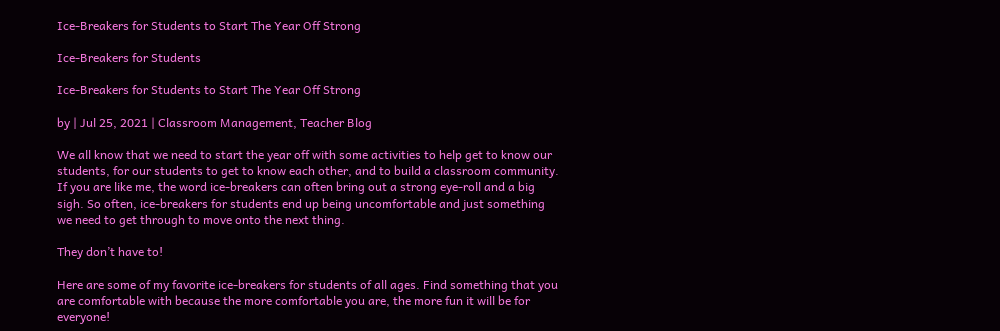Ice-Breakers for Students to Start The Year Off Strong

Ice-Breakers for Students

Ice-Breakers for Students to Start The Year Off Strong

by | Jul 25, 2021 | Classroom Management, Teacher Blog

We all know that we need to start the year off with some activities to help get to know our students, for our students to get to know each other, and to build a classroom community. If you are like me, the word ice-breakers can often bring out a strong eye-roll and a big sigh. So often, ice-breakers for students end up being uncomfortable and just something we need to get through to move onto the next thing.

They don’t have to!

Here are some of my favorite ice-breakers for students of all ages. Find something that you are comfortable with because the more comfortable you are, the more fun it will be for everyone!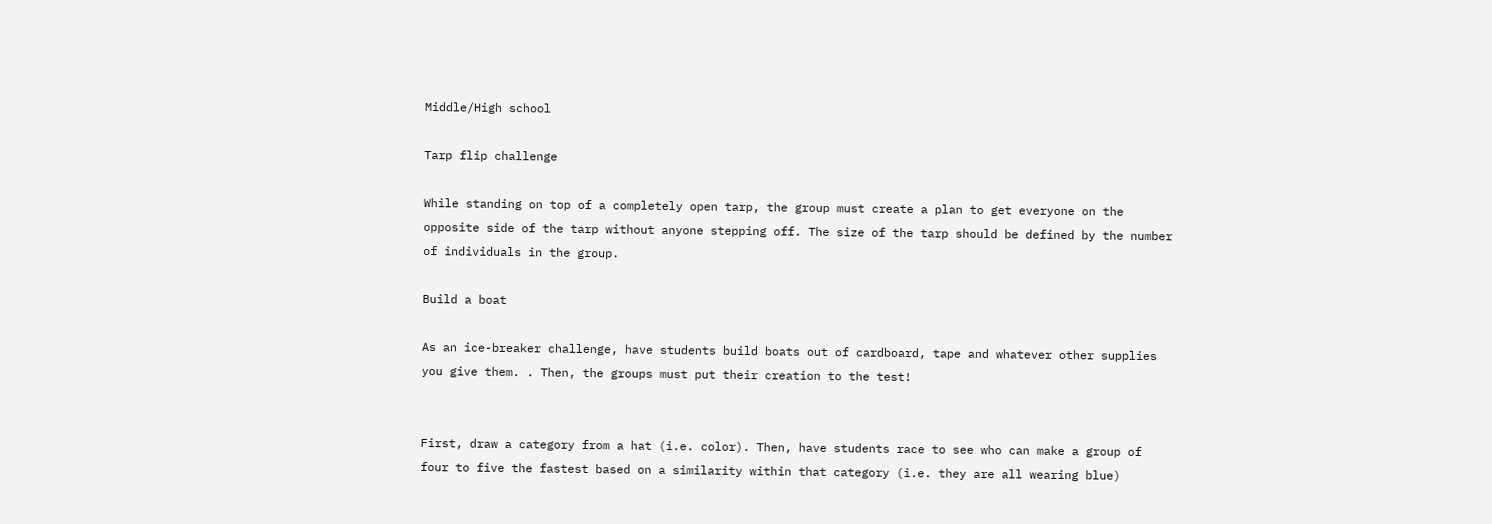Middle/High school

Tarp flip challenge

While standing on top of a completely open tarp, the group must create a plan to get everyone on the opposite side of the tarp without anyone stepping off. The size of the tarp should be defined by the number of individuals in the group.

Build a boat

As an ice-breaker challenge, have students build boats out of cardboard, tape and whatever other supplies you give them. . Then, the groups must put their creation to the test!


First, draw a category from a hat (i.e. color). Then, have students race to see who can make a group of four to five the fastest based on a similarity within that category (i.e. they are all wearing blue)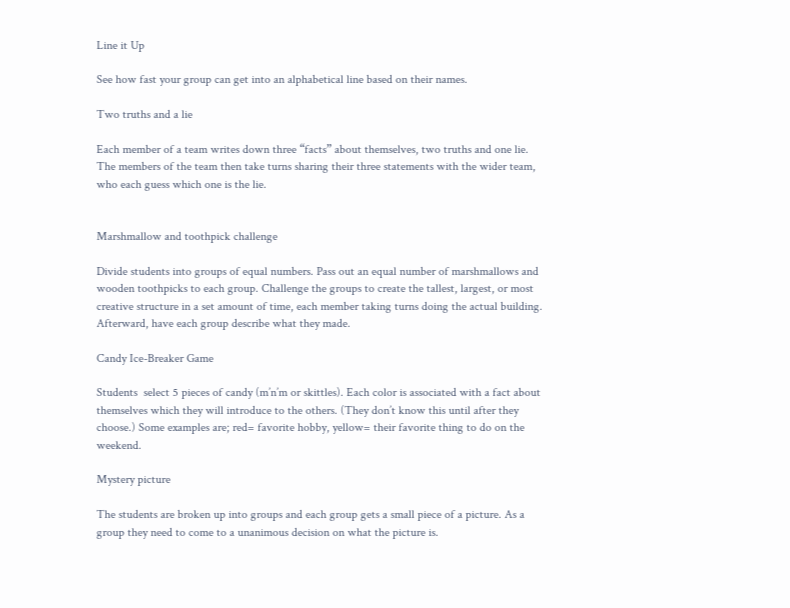Line it Up

See how fast your group can get into an alphabetical line based on their names.

Two truths and a lie

Each member of a team writes down three “facts” about themselves, two truths and one lie. The members of the team then take turns sharing their three statements with the wider team, who each guess which one is the lie.


Marshmallow and toothpick challenge

Divide students into groups of equal numbers. Pass out an equal number of marshmallows and wooden toothpicks to each group. Challenge the groups to create the tallest, largest, or most creative structure in a set amount of time, each member taking turns doing the actual building. Afterward, have each group describe what they made.

Candy Ice-Breaker Game

Students  select 5 pieces of candy (m’n’m or skittles). Each color is associated with a fact about themselves which they will introduce to the others. (They don’t know this until after they choose.) Some examples are; red= favorite hobby, yellow= their favorite thing to do on the weekend.

Mystery picture

The students are broken up into groups and each group gets a small piece of a picture. As a group they need to come to a unanimous decision on what the picture is.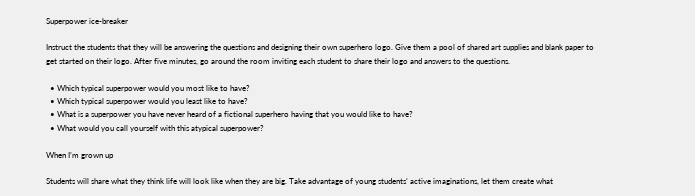Superpower ice-breaker

Instruct the students that they will be answering the questions and designing their own superhero logo. Give them a pool of shared art supplies and blank paper to get started on their logo. After five minutes, go around the room inviting each student to share their logo and answers to the questions.

  • Which typical superpower would you most like to have?
  • Which typical superpower would you least like to have?
  • What is a superpower you have never heard of a fictional superhero having that you would like to have?
  • What would you call yourself with this atypical superpower?

When I’m grown up

Students will share what they think life will look like when they are big. Take advantage of young students’ active imaginations, let them create what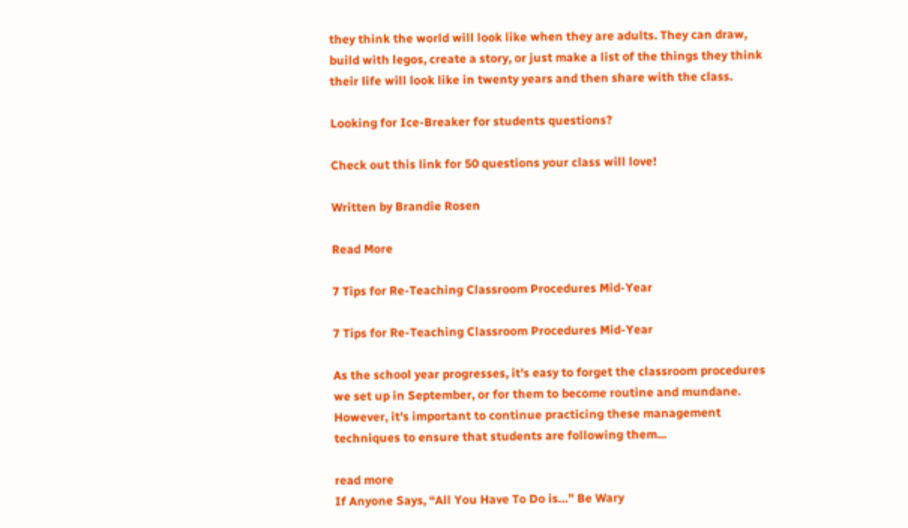they think the world will look like when they are adults. They can draw, build with legos, create a story, or just make a list of the things they think their life will look like in twenty years and then share with the class.

Looking for Ice-Breaker for students questions?

Check out this link for 50 questions your class will love!

Written by Brandie Rosen

Read More

7 Tips for Re-Teaching Classroom Procedures Mid-Year

7 Tips for Re-Teaching Classroom Procedures Mid-Year

As the school year progresses, it's easy to forget the classroom procedures we set up in September, or for them to become routine and mundane. However, it's important to continue practicing these management techniques to ensure that students are following them...

read more
If Anyone Says, “All You Have To Do is…” Be Wary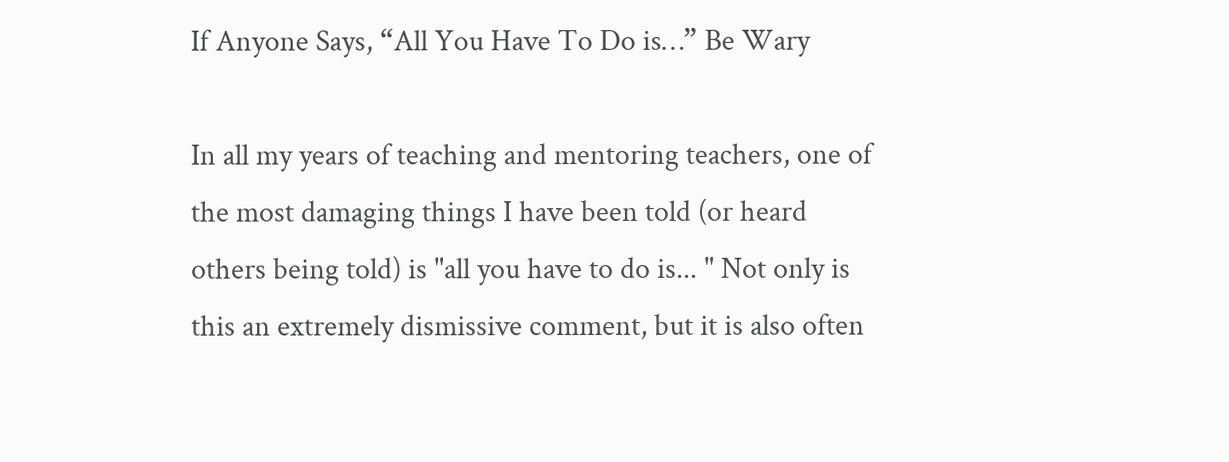If Anyone Says, “All You Have To Do is…” Be Wary

In all my years of teaching and mentoring teachers, one of the most damaging things I have been told (or heard others being told) is "all you have to do is... " Not only is this an extremely dismissive comment, but it is also often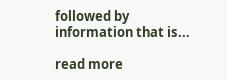followed by information that is...

read more